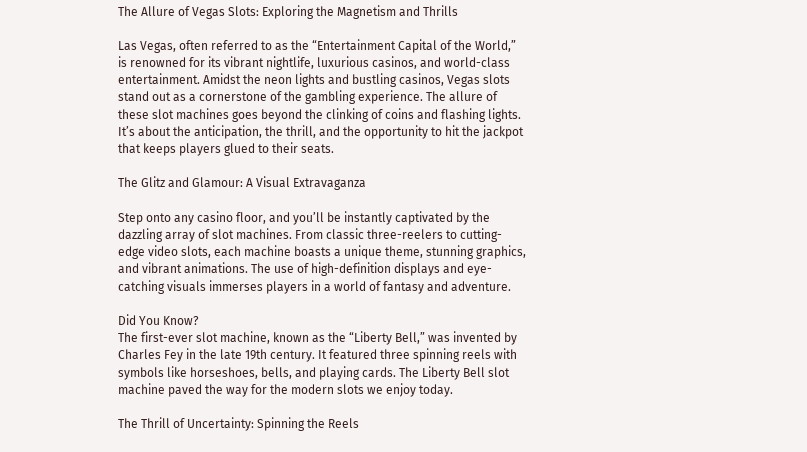The Allure of Vegas Slots: Exploring the Magnetism and Thrills

Las Vegas, often referred to as the “Entertainment Capital of the World,” is renowned for its vibrant nightlife, luxurious casinos, and world-class entertainment. Amidst the neon lights and bustling casinos, Vegas slots stand out as a cornerstone of the gambling experience. The allure of these slot machines goes beyond the clinking of coins and flashing lights. It’s about the anticipation, the thrill, and the opportunity to hit the jackpot that keeps players glued to their seats.

The Glitz and Glamour: A Visual Extravaganza

Step onto any casino floor, and you’ll be instantly captivated by the dazzling array of slot machines. From classic three-reelers to cutting-edge video slots, each machine boasts a unique theme, stunning graphics, and vibrant animations. The use of high-definition displays and eye-catching visuals immerses players in a world of fantasy and adventure.

Did You Know?
The first-ever slot machine, known as the “Liberty Bell,” was invented by Charles Fey in the late 19th century. It featured three spinning reels with symbols like horseshoes, bells, and playing cards. The Liberty Bell slot machine paved the way for the modern slots we enjoy today.

The Thrill of Uncertainty: Spinning the Reels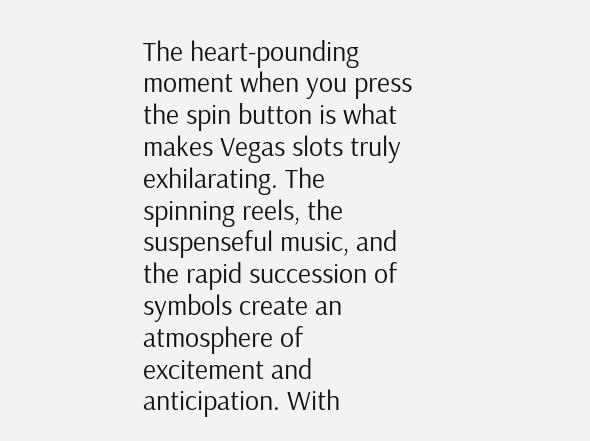The heart-pounding moment when you press the spin button is what makes Vegas slots truly exhilarating. The spinning reels, the suspenseful music, and the rapid succession of symbols create an atmosphere of excitement and anticipation. With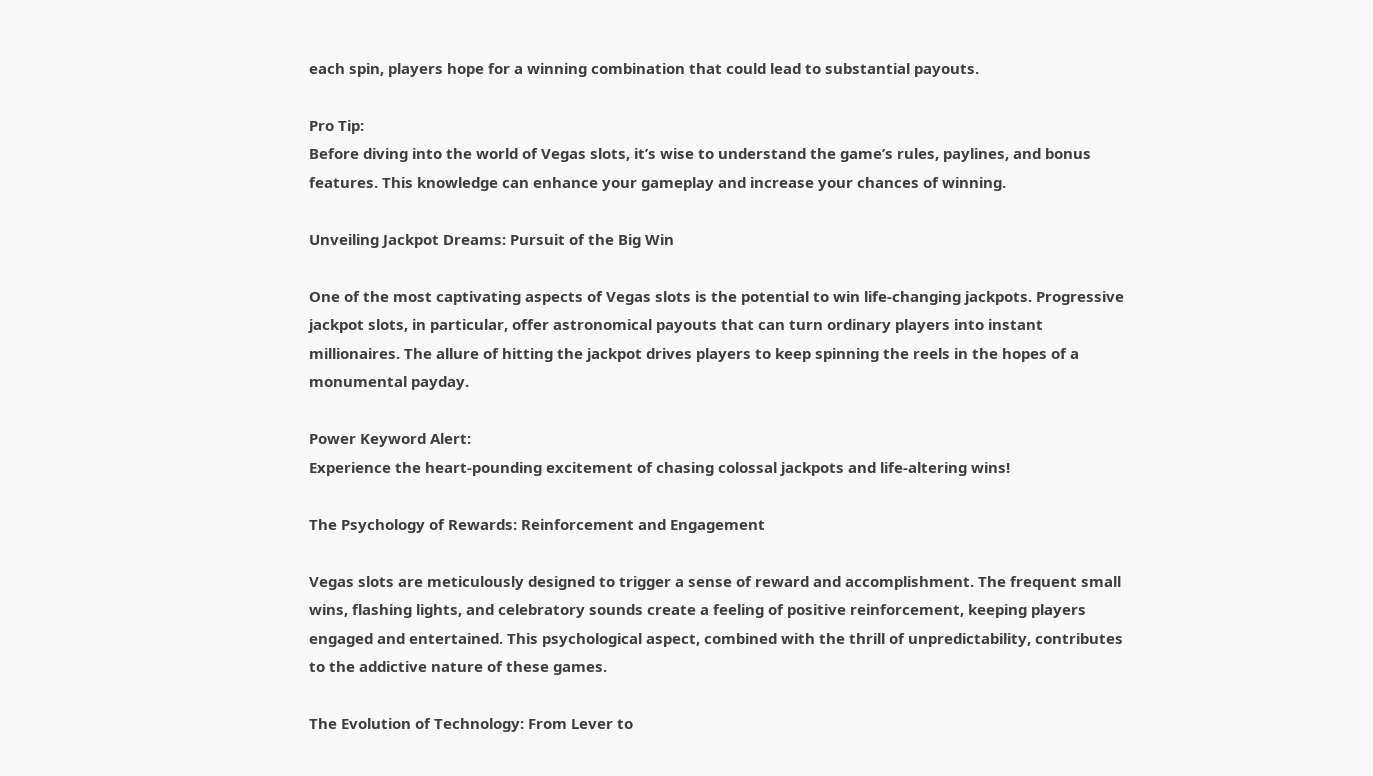each spin, players hope for a winning combination that could lead to substantial payouts.

Pro Tip:
Before diving into the world of Vegas slots, it’s wise to understand the game’s rules, paylines, and bonus features. This knowledge can enhance your gameplay and increase your chances of winning.

Unveiling Jackpot Dreams: Pursuit of the Big Win

One of the most captivating aspects of Vegas slots is the potential to win life-changing jackpots. Progressive jackpot slots, in particular, offer astronomical payouts that can turn ordinary players into instant millionaires. The allure of hitting the jackpot drives players to keep spinning the reels in the hopes of a monumental payday.

Power Keyword Alert:
Experience the heart-pounding excitement of chasing colossal jackpots and life-altering wins!

The Psychology of Rewards: Reinforcement and Engagement

Vegas slots are meticulously designed to trigger a sense of reward and accomplishment. The frequent small wins, flashing lights, and celebratory sounds create a feeling of positive reinforcement, keeping players engaged and entertained. This psychological aspect, combined with the thrill of unpredictability, contributes to the addictive nature of these games.

The Evolution of Technology: From Lever to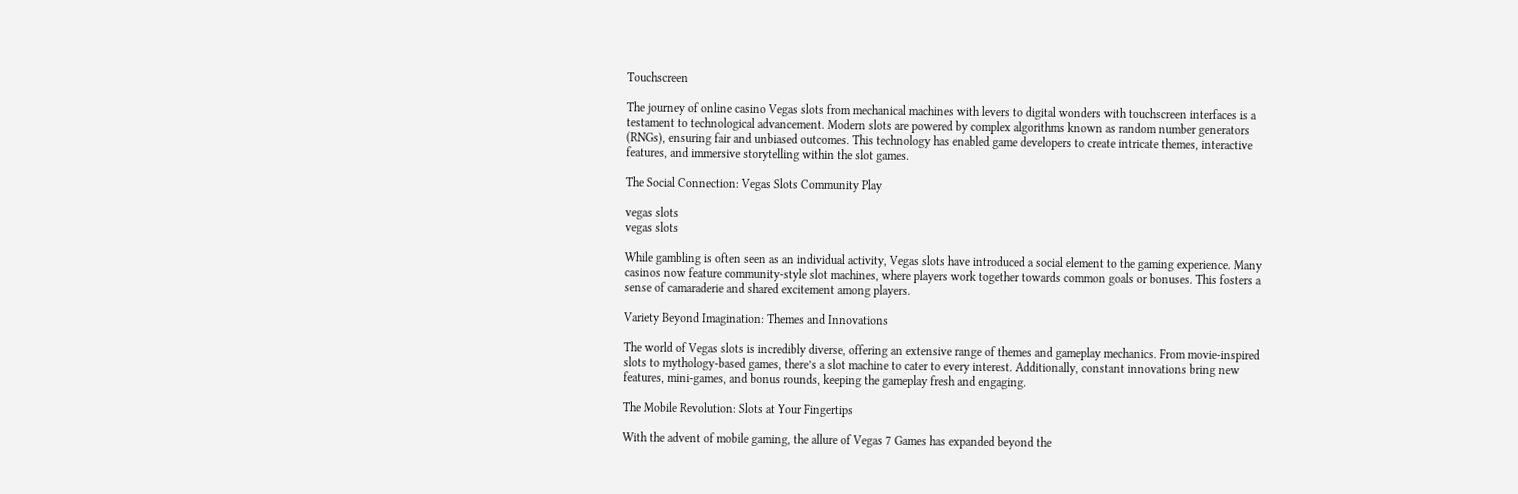Touchscreen

The journey of online casino Vegas slots from mechanical machines with levers to digital wonders with touchscreen interfaces is a testament to technological advancement. Modern slots are powered by complex algorithms known as random number generators (RNGs), ensuring fair and unbiased outcomes. This technology has enabled game developers to create intricate themes, interactive features, and immersive storytelling within the slot games.

The Social Connection: Vegas Slots Community Play

vegas slots
vegas slots

While gambling is often seen as an individual activity, Vegas slots have introduced a social element to the gaming experience. Many casinos now feature community-style slot machines, where players work together towards common goals or bonuses. This fosters a sense of camaraderie and shared excitement among players.

Variety Beyond Imagination: Themes and Innovations

The world of Vegas slots is incredibly diverse, offering an extensive range of themes and gameplay mechanics. From movie-inspired slots to mythology-based games, there’s a slot machine to cater to every interest. Additionally, constant innovations bring new features, mini-games, and bonus rounds, keeping the gameplay fresh and engaging.

The Mobile Revolution: Slots at Your Fingertips

With the advent of mobile gaming, the allure of Vegas 7 Games has expanded beyond the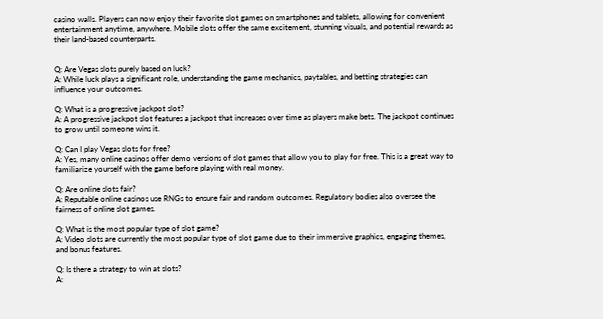casino walls. Players can now enjoy their favorite slot games on smartphones and tablets, allowing for convenient entertainment anytime, anywhere. Mobile slots offer the same excitement, stunning visuals, and potential rewards as their land-based counterparts.


Q: Are Vegas slots purely based on luck?
A: While luck plays a significant role, understanding the game mechanics, paytables, and betting strategies can influence your outcomes.

Q: What is a progressive jackpot slot?
A: A progressive jackpot slot features a jackpot that increases over time as players make bets. The jackpot continues to grow until someone wins it.

Q: Can I play Vegas slots for free?
A: Yes, many online casinos offer demo versions of slot games that allow you to play for free. This is a great way to familiarize yourself with the game before playing with real money.

Q: Are online slots fair?
A: Reputable online casinos use RNGs to ensure fair and random outcomes. Regulatory bodies also oversee the fairness of online slot games.

Q: What is the most popular type of slot game?
A: Video slots are currently the most popular type of slot game due to their immersive graphics, engaging themes, and bonus features.

Q: Is there a strategy to win at slots?
A: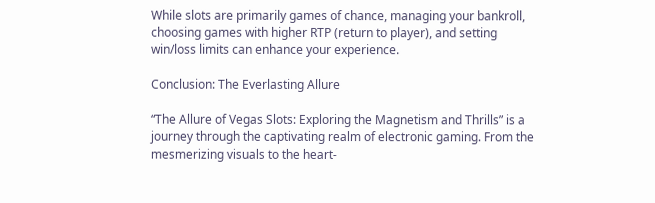While slots are primarily games of chance, managing your bankroll, choosing games with higher RTP (return to player), and setting win/loss limits can enhance your experience.

Conclusion: The Everlasting Allure

“The Allure of Vegas Slots: Exploring the Magnetism and Thrills” is a journey through the captivating realm of electronic gaming. From the mesmerizing visuals to the heart-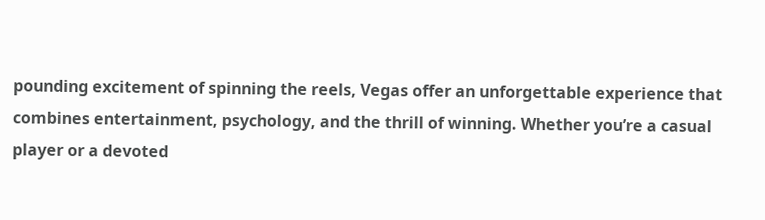pounding excitement of spinning the reels, Vegas offer an unforgettable experience that combines entertainment, psychology, and the thrill of winning. Whether you’re a casual player or a devoted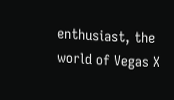enthusiast, the world of Vegas X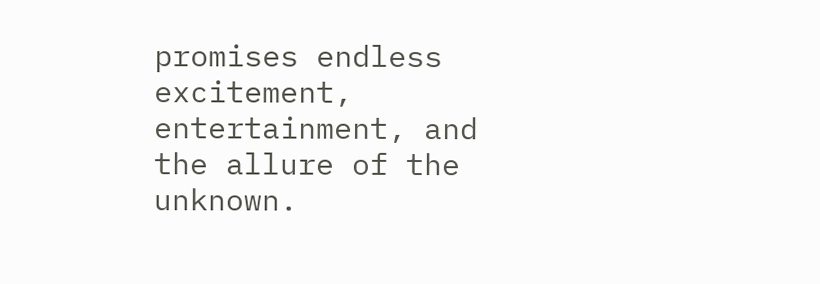promises endless excitement, entertainment, and the allure of the unknown.